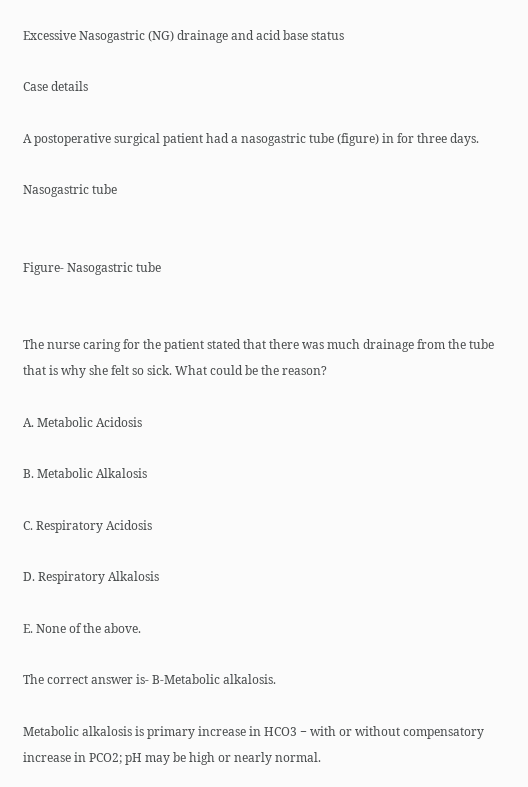Excessive Nasogastric (NG) drainage and acid base status

Case details

A postoperative surgical patient had a nasogastric tube (figure) in for three days.

Nasogastric tube


Figure- Nasogastric tube


The nurse caring for the patient stated that there was much drainage from the tube that is why she felt so sick. What could be the reason?

A. Metabolic Acidosis

B. Metabolic Alkalosis

C. Respiratory Acidosis

D. Respiratory Alkalosis

E. None of the above.

The correct answer is- B-Metabolic alkalosis.

Metabolic alkalosis is primary increase in HCO3 − with or without compensatory increase in PCO2; pH may be high or nearly normal.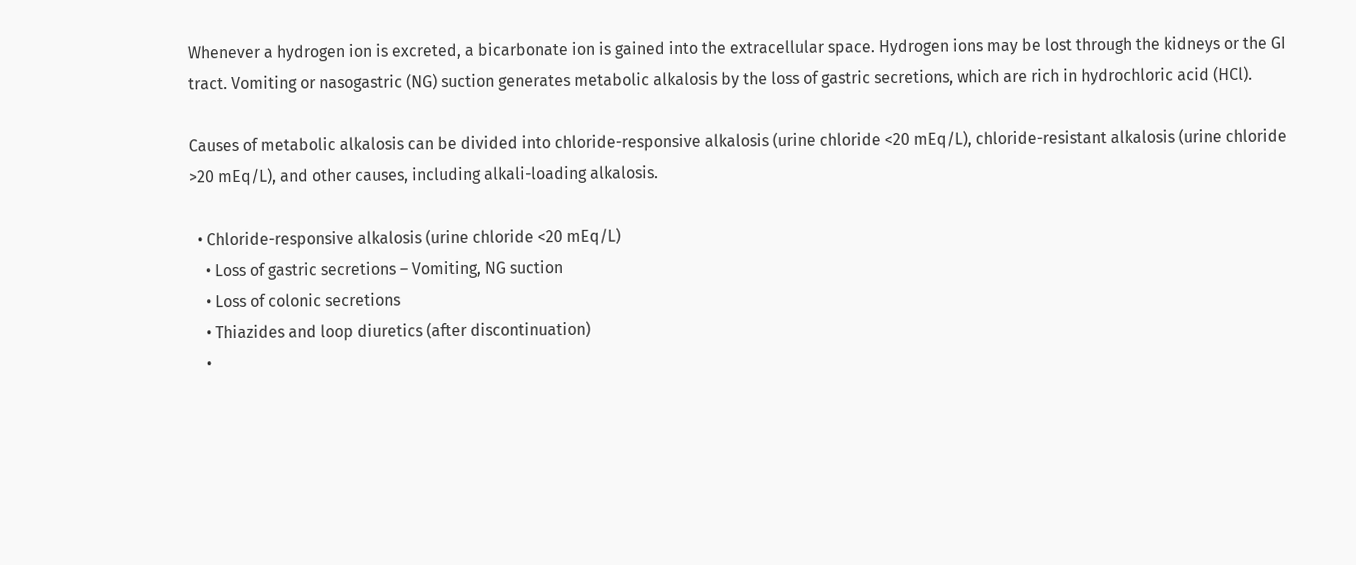Whenever a hydrogen ion is excreted, a bicarbonate ion is gained into the extracellular space. Hydrogen ions may be lost through the kidneys or the GI tract. Vomiting or nasogastric (NG) suction generates metabolic alkalosis by the loss of gastric secretions, which are rich in hydrochloric acid (HCl).

Causes of metabolic alkalosis can be divided into chloride-responsive alkalosis (urine chloride <20 mEq/L), chloride-resistant alkalosis (urine chloride >20 mEq/L), and other causes, including alkali-loading alkalosis.

  • Chloride-responsive alkalosis (urine chloride <20 mEq/L)
    • Loss of gastric secretions – Vomiting, NG suction
    • Loss of colonic secretions
    • Thiazides and loop diuretics (after discontinuation)
    •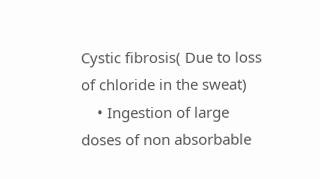Cystic fibrosis( Due to loss of chloride in the sweat)
    • Ingestion of large doses of non absorbable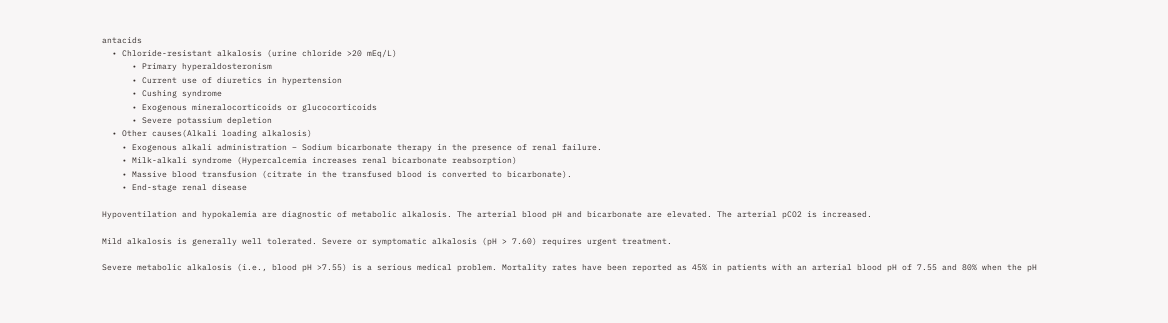antacids
  • Chloride-resistant alkalosis (urine chloride >20 mEq/L)
      • Primary hyperaldosteronism
      • Current use of diuretics in hypertension
      • Cushing syndrome
      • Exogenous mineralocorticoids or glucocorticoids
      • Severe potassium depletion
  • Other causes(Alkali loading alkalosis)
    • Exogenous alkali administration – Sodium bicarbonate therapy in the presence of renal failure.
    • Milk-alkali syndrome (Hypercalcemia increases renal bicarbonate reabsorption)
    • Massive blood transfusion (citrate in the transfused blood is converted to bicarbonate).
    • End-stage renal disease

Hypoventilation and hypokalemia are diagnostic of metabolic alkalosis. The arterial blood pH and bicarbonate are elevated. The arterial pCO2 is increased.

Mild alkalosis is generally well tolerated. Severe or symptomatic alkalosis (pH > 7.60) requires urgent treatment.

Severe metabolic alkalosis (i.e., blood pH >7.55) is a serious medical problem. Mortality rates have been reported as 45% in patients with an arterial blood pH of 7.55 and 80% when the pH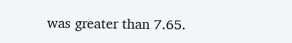was greater than 7.65.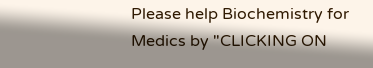Please help Biochemistry for Medics by "CLICKING ON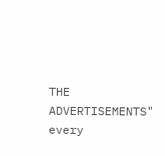THE ADVERTISEMENTS" every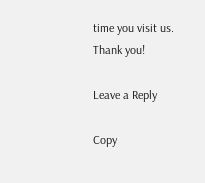time you visit us. Thank you!

Leave a Reply

Copy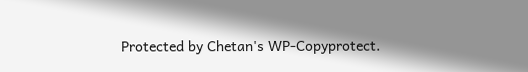Protected by Chetan's WP-Copyprotect.